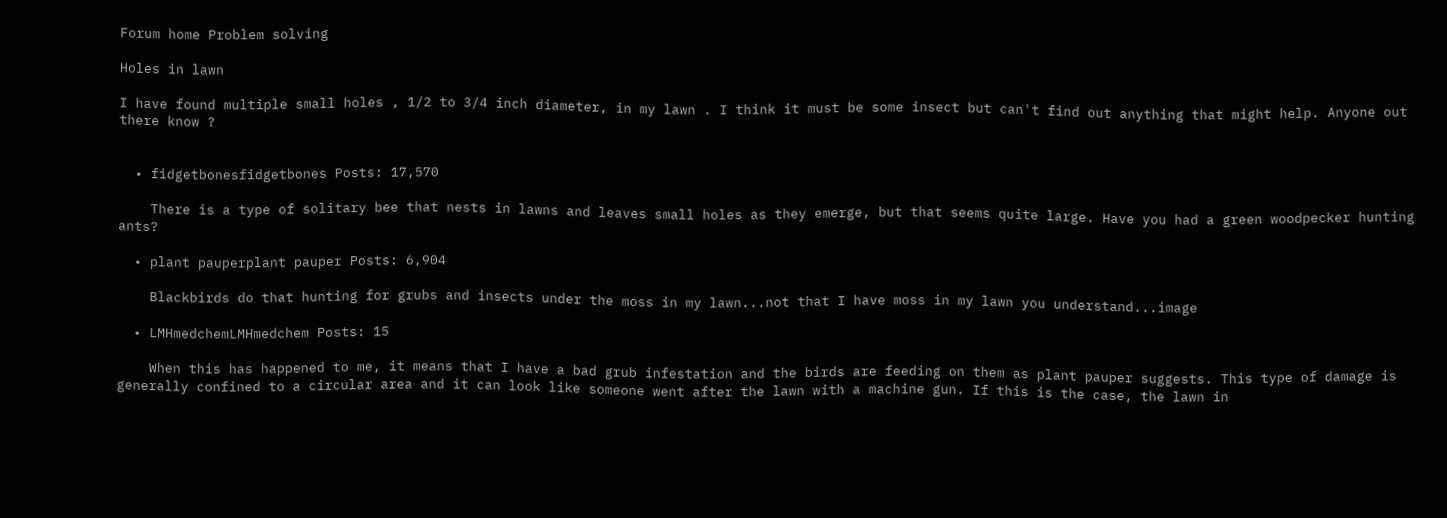Forum home Problem solving

Holes in lawn

I have found multiple small holes , 1/2 to 3/4 inch diameter, in my lawn . I think it must be some insect but can't find out anything that might help. Anyone out there know ?


  • fidgetbonesfidgetbones Posts: 17,570

    There is a type of solitary bee that nests in lawns and leaves small holes as they emerge, but that seems quite large. Have you had a green woodpecker hunting ants?

  • plant pauperplant pauper Posts: 6,904

    Blackbirds do that hunting for grubs and insects under the moss in my lawn...not that I have moss in my lawn you understand...image

  • LMHmedchemLMHmedchem Posts: 15

    When this has happened to me, it means that I have a bad grub infestation and the birds are feeding on them as plant pauper suggests. This type of damage is generally confined to a circular area and it can look like someone went after the lawn with a machine gun. If this is the case, the lawn in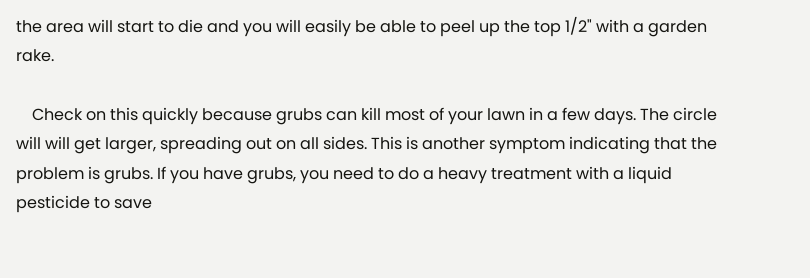the area will start to die and you will easily be able to peel up the top 1/2" with a garden rake.

    Check on this quickly because grubs can kill most of your lawn in a few days. The circle will will get larger, spreading out on all sides. This is another symptom indicating that the problem is grubs. If you have grubs, you need to do a heavy treatment with a liquid pesticide to save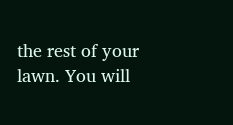the rest of your lawn. You will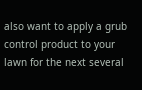also want to apply a grub control product to your lawn for the next several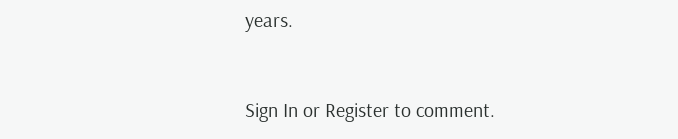years.


Sign In or Register to comment.